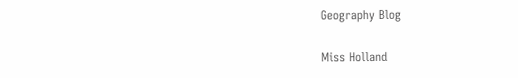Geography Blog

Miss Holland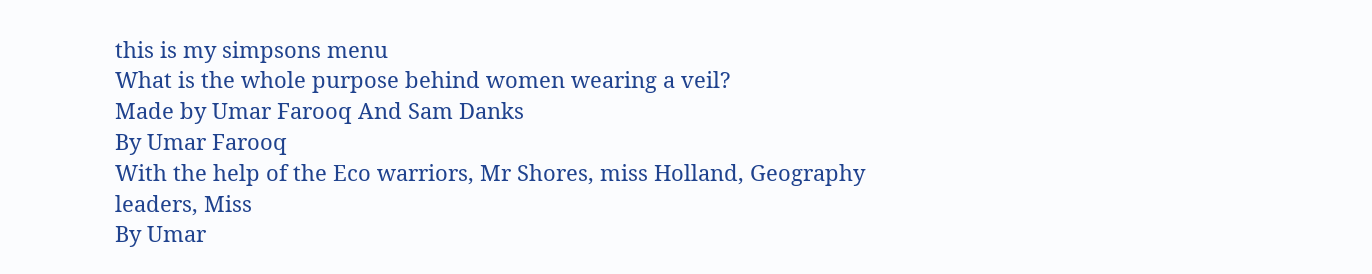this is my simpsons menu
What is the whole purpose behind women wearing a veil?
Made by Umar Farooq And Sam Danks
By Umar Farooq
With the help of the Eco warriors, Mr Shores, miss Holland, Geography leaders, Miss
By Umar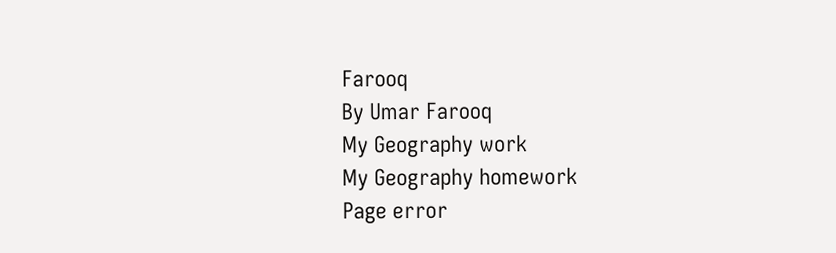Farooq
By Umar Farooq
My Geography work
My Geography homework
Page error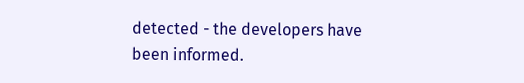detected - the developers have been informed.